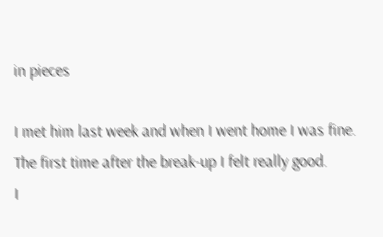in pieces

I met him last week and when I went home I was fine.
The first time after the break-up I felt really good.
I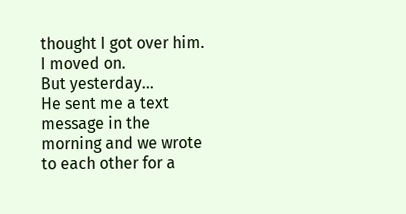thought I got over him. I moved on.
But yesterday...
He sent me a text message in the morning and we wrote to each other for a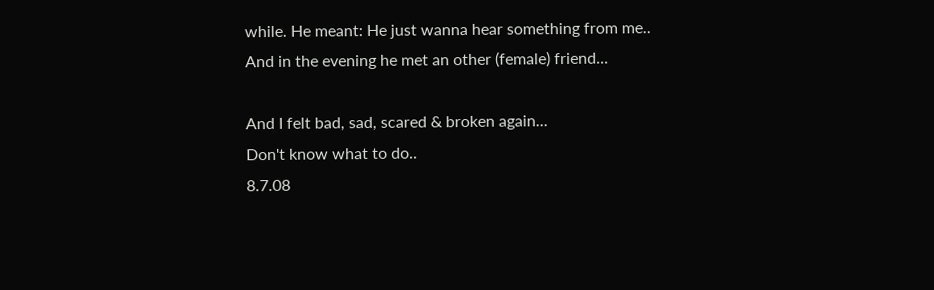while. He meant: He just wanna hear something from me..
And in the evening he met an other (female) friend...

And I felt bad, sad, scared & broken again...
Don't know what to do..
8.7.08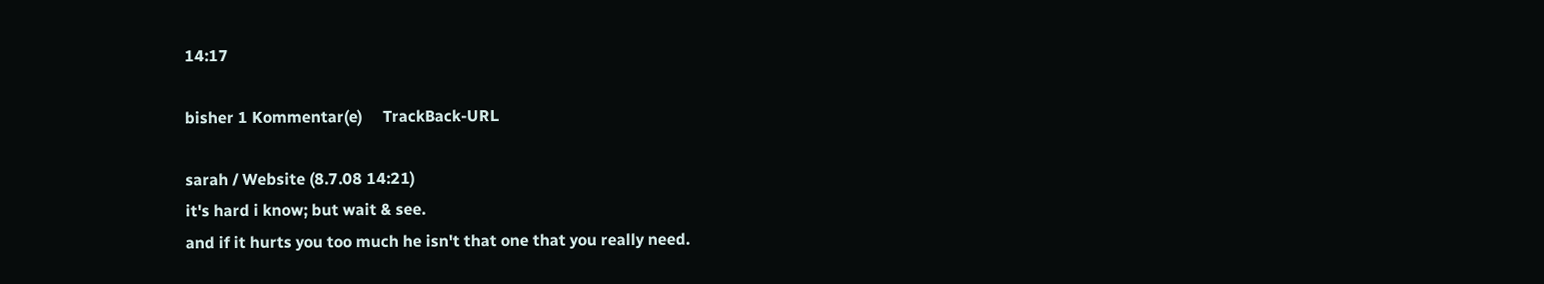14:17

bisher 1 Kommentar(e)     TrackBack-URL

sarah / Website (8.7.08 14:21)
it's hard i know; but wait & see.
and if it hurts you too much he isn't that one that you really need.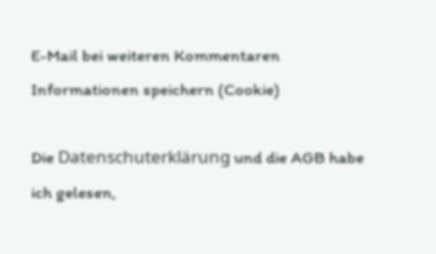E-Mail bei weiteren Kommentaren
Informationen speichern (Cookie)

Die Datenschuterklärung und die AGB habe ich gelesen,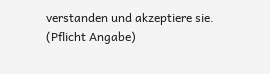verstanden und akzeptiere sie. (Pflicht Angabe)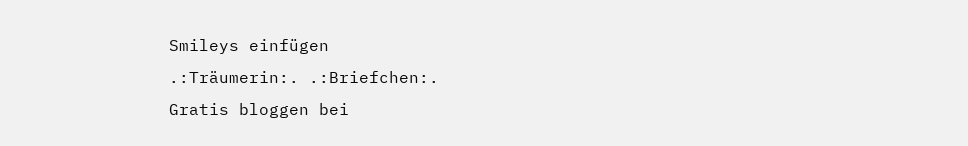Smileys einfügen
.:Träumerin:. .:Briefchen:.
Gratis bloggen bei